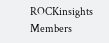ROCKinsights Members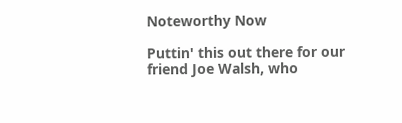Noteworthy Now

Puttin' this out there for our friend Joe Walsh, who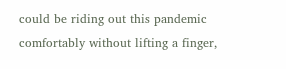could be riding out this pandemic comfortably without lifting a finger,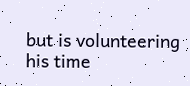but is volunteering his time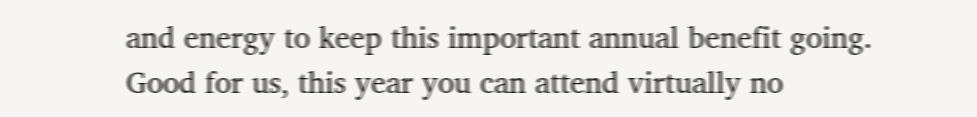and energy to keep this important annual benefit going. Good for us, this year you can attend virtually no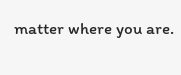matter where you are.